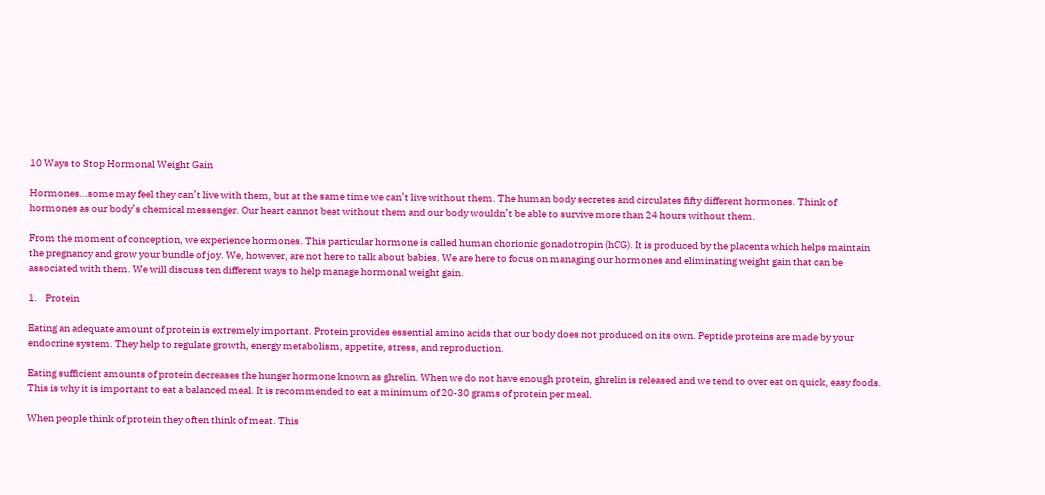10 Ways to Stop Hormonal Weight Gain

Hormones…some may feel they can’t live with them, but at the same time we can’t live without them. The human body secretes and circulates fifty different hormones. Think of hormones as our body’s chemical messenger. Our heart cannot beat without them and our body wouldn’t be able to survive more than 24 hours without them.

From the moment of conception, we experience hormones. This particular hormone is called human chorionic gonadotropin (hCG). It is produced by the placenta which helps maintain the pregnancy and grow your bundle of joy. We, however, are not here to talk about babies. We are here to focus on managing our hormones and eliminating weight gain that can be associated with them. We will discuss ten different ways to help manage hormonal weight gain.

1.    Protein

Eating an adequate amount of protein is extremely important. Protein provides essential amino acids that our body does not produced on its own. Peptide proteins are made by your endocrine system. They help to regulate growth, energy metabolism, appetite, stress, and reproduction.

Eating sufficient amounts of protein decreases the hunger hormone known as ghrelin. When we do not have enough protein, ghrelin is released and we tend to over eat on quick, easy foods. This is why it is important to eat a balanced meal. It is recommended to eat a minimum of 20-30 grams of protein per meal.

When people think of protein they often think of meat. This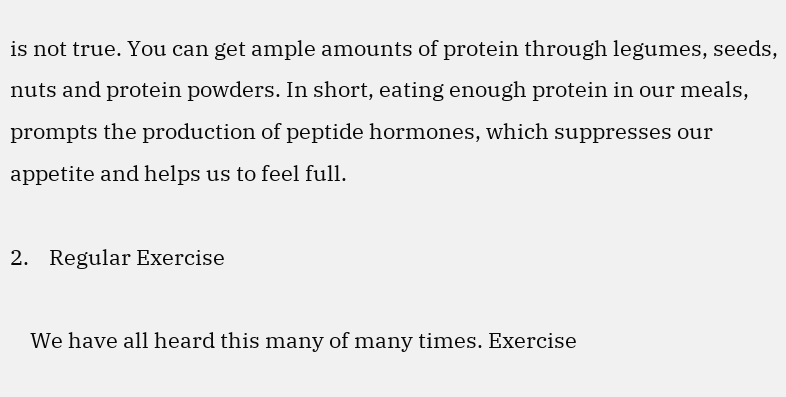is not true. You can get ample amounts of protein through legumes, seeds, nuts and protein powders. In short, eating enough protein in our meals, prompts the production of peptide hormones, which suppresses our appetite and helps us to feel full.

2.    Regular Exercise

    We have all heard this many of many times. Exercise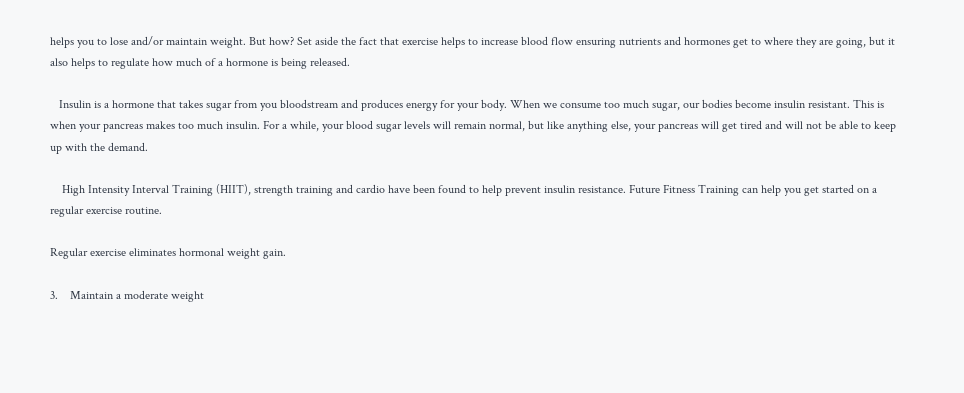helps you to lose and/or maintain weight. But how? Set aside the fact that exercise helps to increase blood flow ensuring nutrients and hormones get to where they are going, but it also helps to regulate how much of a hormone is being released.

   Insulin is a hormone that takes sugar from you bloodstream and produces energy for your body. When we consume too much sugar, our bodies become insulin resistant. This is when your pancreas makes too much insulin. For a while, your blood sugar levels will remain normal, but like anything else, your pancreas will get tired and will not be able to keep up with the demand.

    High Intensity Interval Training (HIIT), strength training and cardio have been found to help prevent insulin resistance. Future Fitness Training can help you get started on a regular exercise routine.

Regular exercise eliminates hormonal weight gain.

3.    Maintain a moderate weight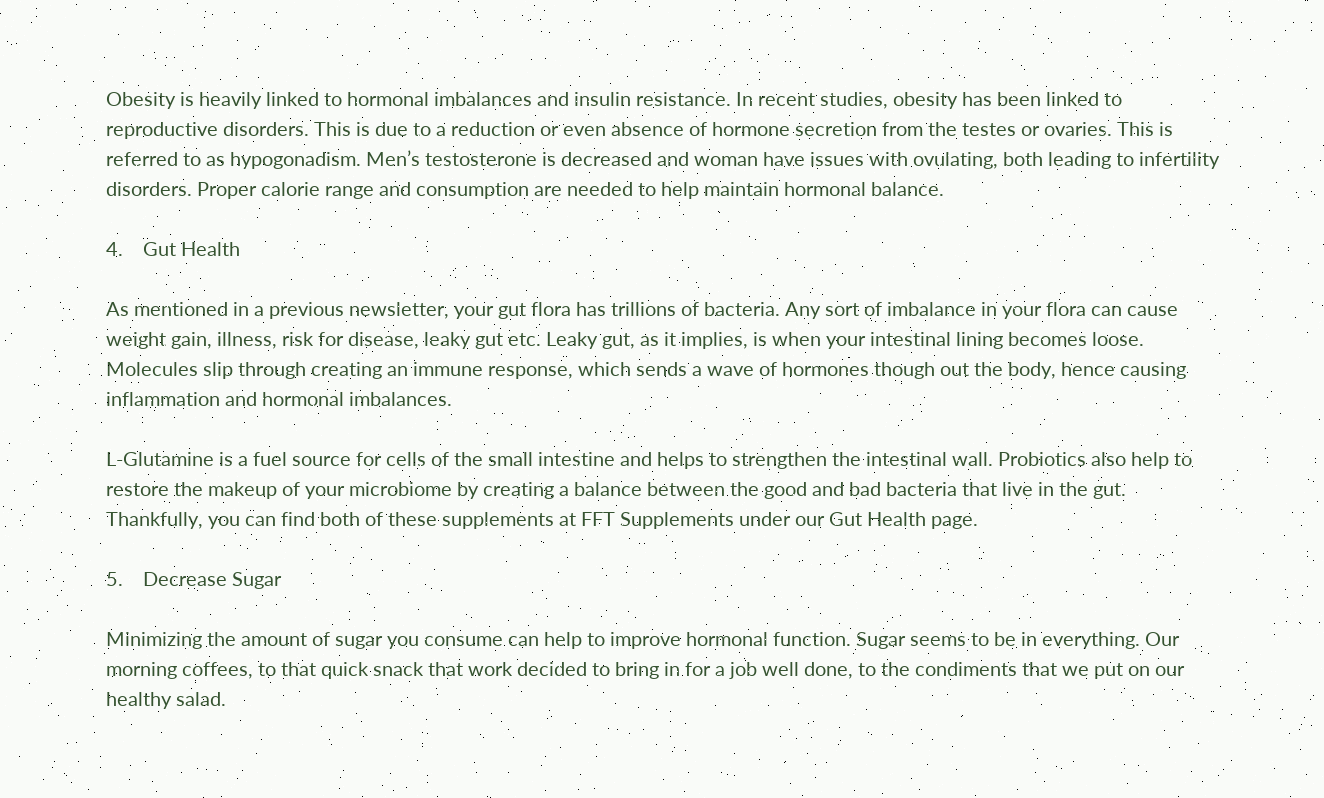Obesity is heavily linked to hormonal imbalances and insulin resistance. In recent studies, obesity has been linked to reproductive disorders. This is due to a reduction or even absence of hormone secretion from the testes or ovaries. This is referred to as hypogonadism. Men’s testosterone is decreased and woman have issues with ovulating, both leading to infertility disorders. Proper calorie range and consumption are needed to help maintain hormonal balance.

4.    Gut Health

As mentioned in a previous newsletter, your gut flora has trillions of bacteria. Any sort of imbalance in your flora can cause weight gain, illness, risk for disease, leaky gut etc. Leaky gut, as it implies, is when your intestinal lining becomes loose. Molecules slip through creating an immune response, which sends a wave of hormones though out the body, hence causing inflammation and hormonal imbalances.

L-Glutamine is a fuel source for cells of the small intestine and helps to strengthen the intestinal wall. Probiotics also help to restore the makeup of your microbiome by creating a balance between the good and bad bacteria that live in the gut. Thankfully, you can find both of these supplements at FFT Supplements under our Gut Health page.

5.    Decrease Sugar

Minimizing the amount of sugar you consume can help to improve hormonal function. Sugar seems to be in everything. Our morning coffees, to that quick snack that work decided to bring in for a job well done, to the condiments that we put on our healthy salad.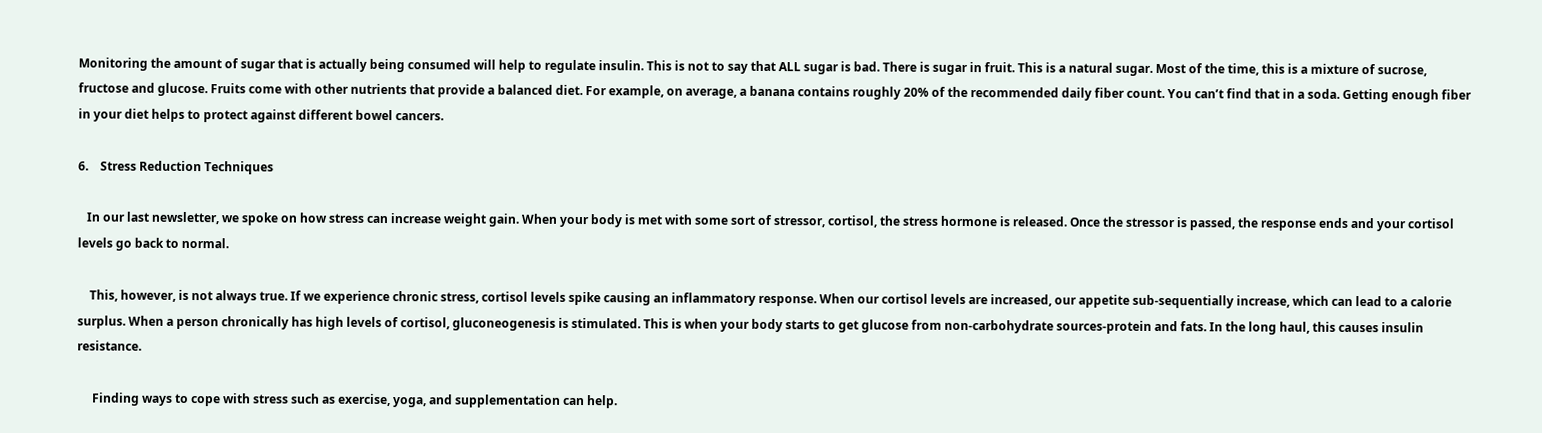Monitoring the amount of sugar that is actually being consumed will help to regulate insulin. This is not to say that ALL sugar is bad. There is sugar in fruit. This is a natural sugar. Most of the time, this is a mixture of sucrose, fructose and glucose. Fruits come with other nutrients that provide a balanced diet. For example, on average, a banana contains roughly 20% of the recommended daily fiber count. You can’t find that in a soda. Getting enough fiber in your diet helps to protect against different bowel cancers.

6.    Stress Reduction Techniques

   In our last newsletter, we spoke on how stress can increase weight gain. When your body is met with some sort of stressor, cortisol, the stress hormone is released. Once the stressor is passed, the response ends and your cortisol levels go back to normal.

    This, however, is not always true. If we experience chronic stress, cortisol levels spike causing an inflammatory response. When our cortisol levels are increased, our appetite sub-sequentially increase, which can lead to a calorie surplus. When a person chronically has high levels of cortisol, gluconeogenesis is stimulated. This is when your body starts to get glucose from non-carbohydrate sources-protein and fats. In the long haul, this causes insulin resistance.

     Finding ways to cope with stress such as exercise, yoga, and supplementation can help.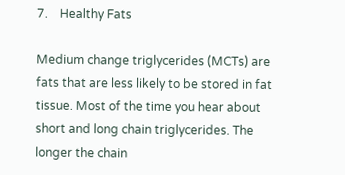7.    Healthy Fats

Medium change triglycerides (MCTs) are fats that are less likely to be stored in fat tissue. Most of the time you hear about short and long chain triglycerides. The longer the chain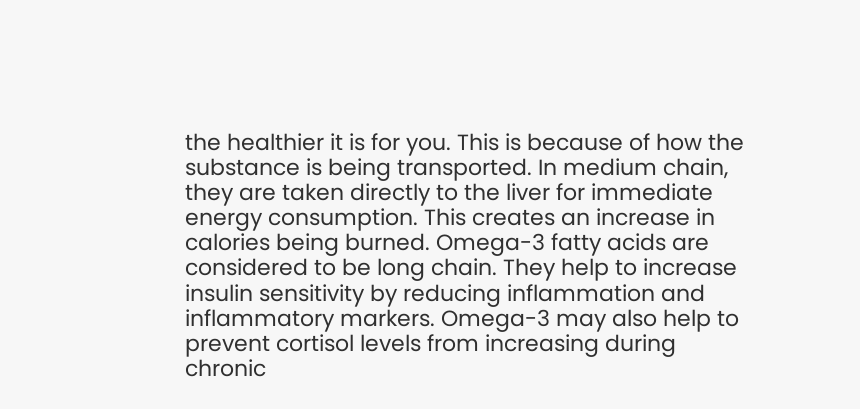the healthier it is for you. This is because of how the substance is being transported. In medium chain, they are taken directly to the liver for immediate energy consumption. This creates an increase in calories being burned. Omega-3 fatty acids are considered to be long chain. They help to increase insulin sensitivity by reducing inflammation and inflammatory markers. Omega-3 may also help to prevent cortisol levels from increasing during chronic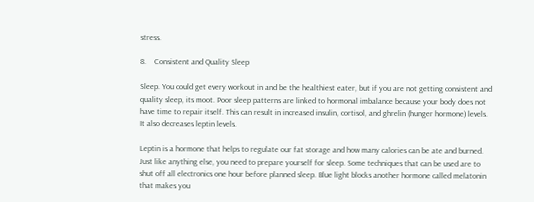stress.

8.    Consistent and Quality Sleep

Sleep. You could get every workout in and be the healthiest eater, but if you are not getting consistent and quality sleep, its moot. Poor sleep patterns are linked to hormonal imbalance because your body does not have time to repair itself. This can result in increased insulin, cortisol, and ghrelin (hunger hormone) levels. It also decreases leptin levels.

Leptin is a hormone that helps to regulate our fat storage and how many calories can be ate and burned. Just like anything else, you need to prepare yourself for sleep. Some techniques that can be used are to shut off all electronics one hour before planned sleep. Blue light blocks another hormone called melatonin that makes you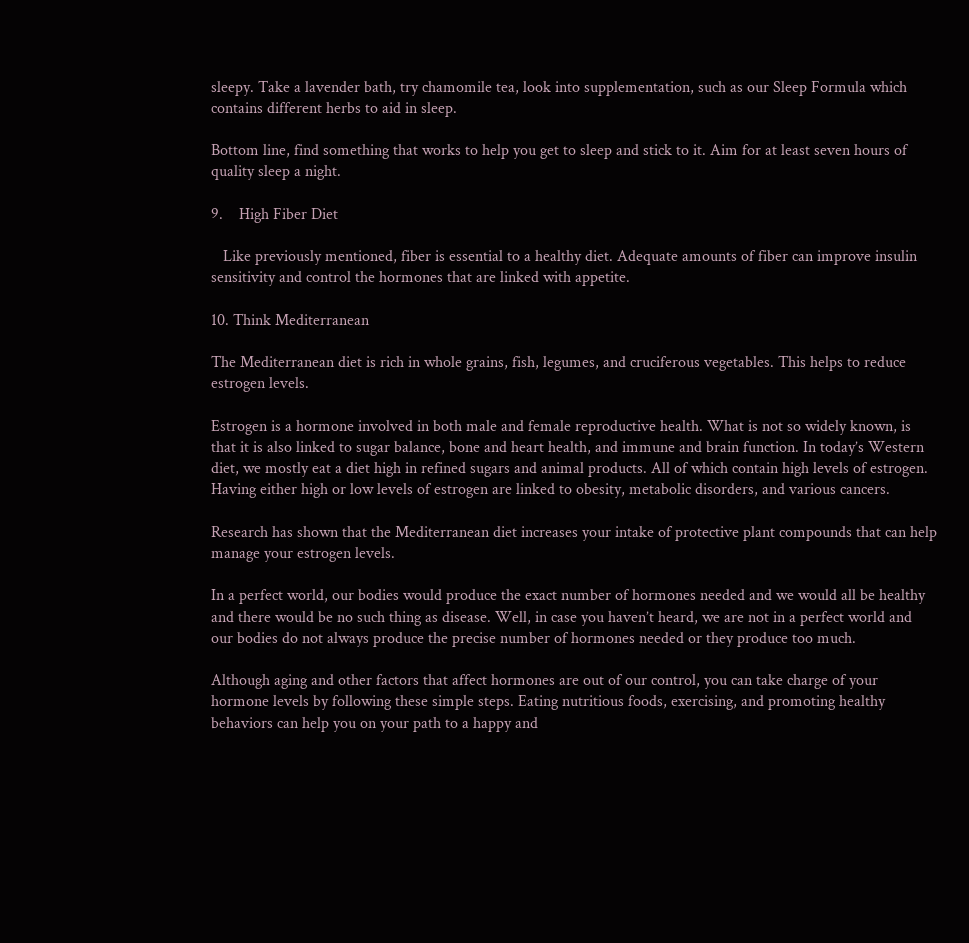sleepy. Take a lavender bath, try chamomile tea, look into supplementation, such as our Sleep Formula which contains different herbs to aid in sleep.

Bottom line, find something that works to help you get to sleep and stick to it. Aim for at least seven hours of quality sleep a night.

9.    High Fiber Diet

   Like previously mentioned, fiber is essential to a healthy diet. Adequate amounts of fiber can improve insulin sensitivity and control the hormones that are linked with appetite.

10. Think Mediterranean

The Mediterranean diet is rich in whole grains, fish, legumes, and cruciferous vegetables. This helps to reduce estrogen levels.

Estrogen is a hormone involved in both male and female reproductive health. What is not so widely known, is that it is also linked to sugar balance, bone and heart health, and immune and brain function. In today’s Western diet, we mostly eat a diet high in refined sugars and animal products. All of which contain high levels of estrogen. Having either high or low levels of estrogen are linked to obesity, metabolic disorders, and various cancers.

Research has shown that the Mediterranean diet increases your intake of protective plant compounds that can help manage your estrogen levels.

In a perfect world, our bodies would produce the exact number of hormones needed and we would all be healthy and there would be no such thing as disease. Well, in case you haven’t heard, we are not in a perfect world and our bodies do not always produce the precise number of hormones needed or they produce too much.

Although aging and other factors that affect hormones are out of our control, you can take charge of your hormone levels by following these simple steps. Eating nutritious foods, exercising, and promoting healthy behaviors can help you on your path to a happy and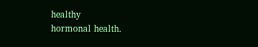healthy
hormonal health.